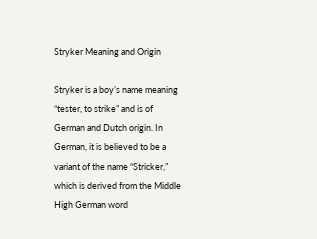Stryker Meaning and Origin

Stryker is a boy’s name meaning “tester, to strike” and is of German and Dutch origin. In German, it is believed to be a variant of the name “Stricker,” which is derived from the Middle High German word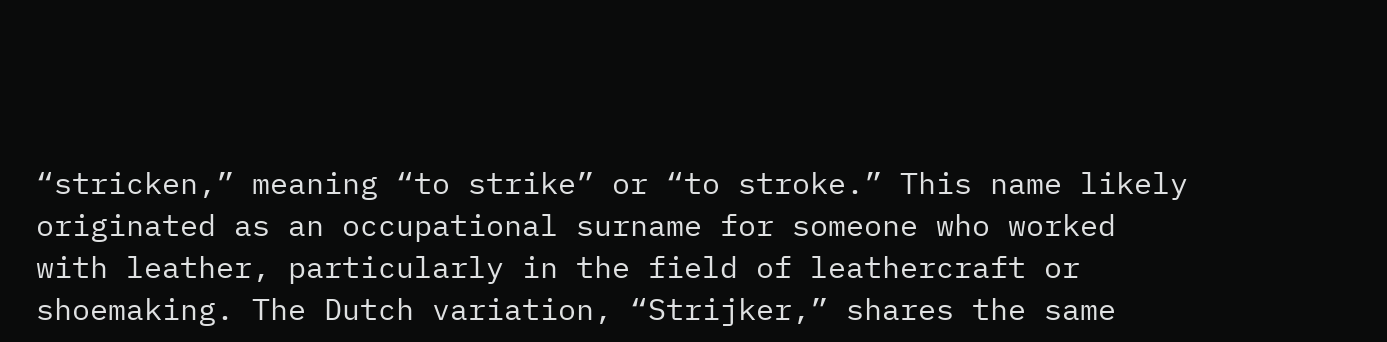“stricken,” meaning “to strike” or “to stroke.” This name likely originated as an occupational surname for someone who worked with leather, particularly in the field of leathercraft or shoemaking. The Dutch variation, “Strijker,” shares the same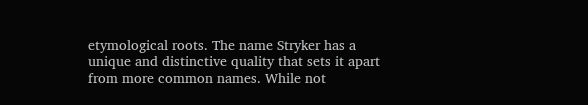etymological roots. The name Stryker has a unique and distinctive quality that sets it apart from more common names. While not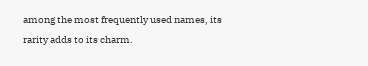among the most frequently used names, its rarity adds to its charm.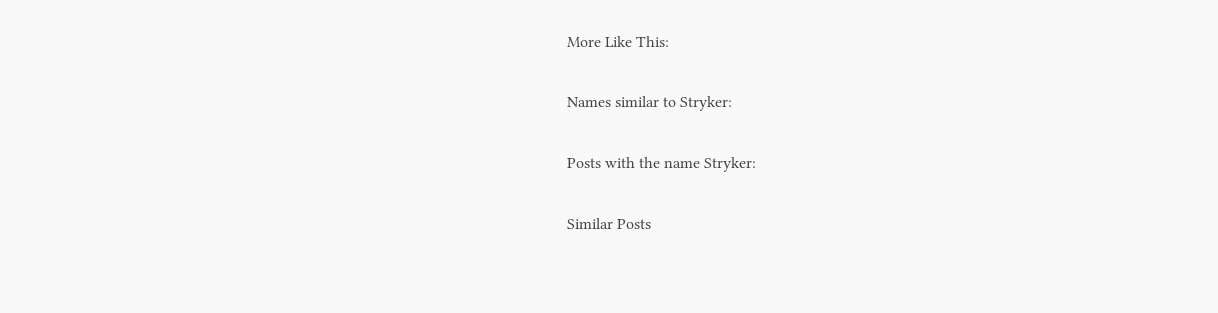More Like This:

Names similar to Stryker:

Posts with the name Stryker:

Similar Posts